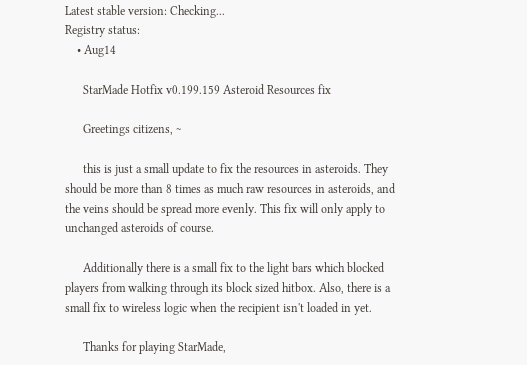Latest stable version: Checking...
Registry status:
    • Aug14

      StarMade Hotfix v0.199.159 Asteroid Resources fix

      Greetings citizens, ~

      this is just a small update to fix the resources in asteroids. They should be more than 8 times as much raw resources in asteroids, and the veins should be spread more evenly. This fix will only apply to unchanged asteroids of course.

      Additionally there is a small fix to the light bars which blocked players from walking through its block sized hitbox. Also, there is a small fix to wireless logic when the recipient isn't loaded in yet.

      Thanks for playing StarMade,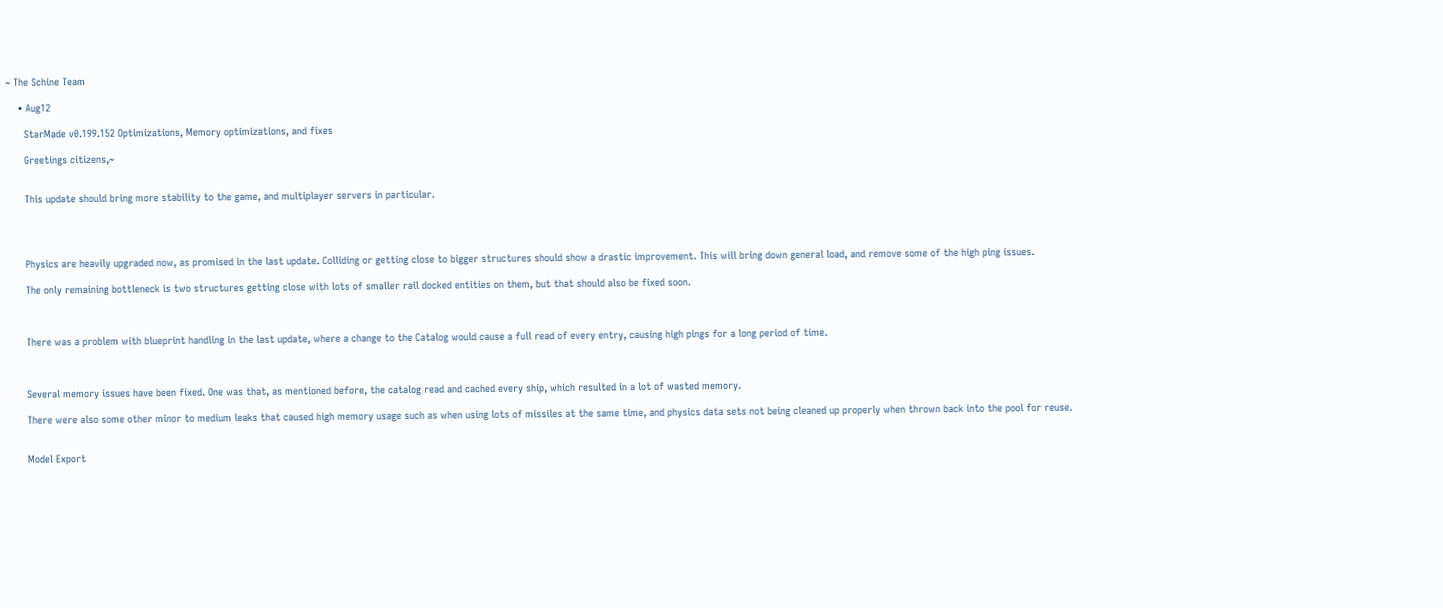~ The Schine Team

    • Aug12

      StarMade v0.199.152 Optimizations, Memory optimizations, and fixes

      Greetings citizens,~


      This update should bring more stability to the game, and multiplayer servers in particular.




      Physics are heavily upgraded now, as promised in the last update. Colliding or getting close to bigger structures should show a drastic improvement. This will bring down general load, and remove some of the high ping issues.

      The only remaining bottleneck is two structures getting close with lots of smaller rail docked entities on them, but that should also be fixed soon.



      There was a problem with blueprint handling in the last update, where a change to the Catalog would cause a full read of every entry, causing high pings for a long period of time.



      Several memory issues have been fixed. One was that, as mentioned before, the catalog read and cached every ship, which resulted in a lot of wasted memory.

      There were also some other minor to medium leaks that caused high memory usage such as when using lots of missiles at the same time, and physics data sets not being cleaned up properly when thrown back into the pool for reuse.


      Model Export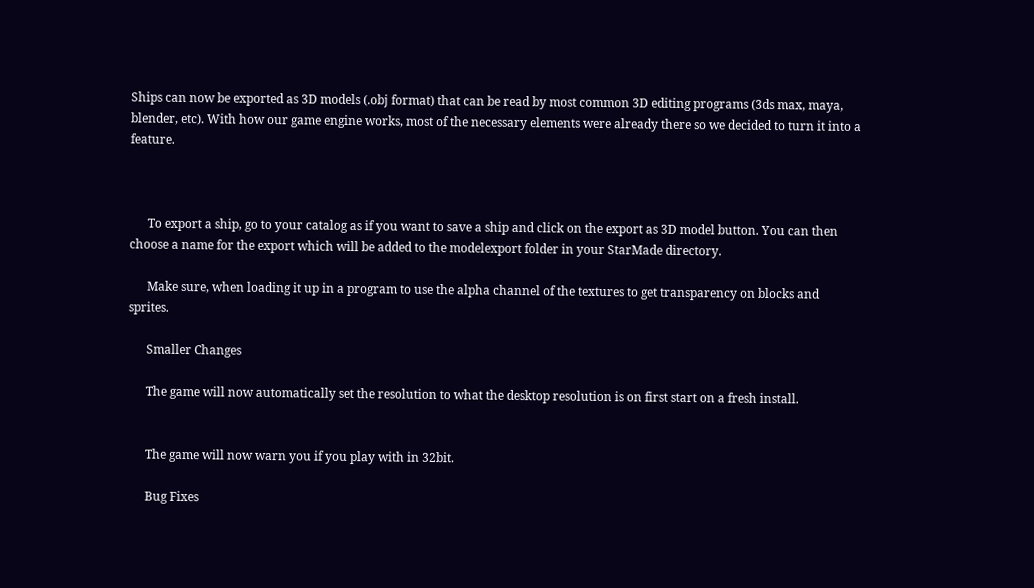Ships can now be exported as 3D models (.obj format) that can be read by most common 3D editing programs (3ds max, maya, blender, etc). With how our game engine works, most of the necessary elements were already there so we decided to turn it into a feature.



      To export a ship, go to your catalog as if you want to save a ship and click on the export as 3D model button. You can then choose a name for the export which will be added to the modelexport folder in your StarMade directory.

      Make sure, when loading it up in a program to use the alpha channel of the textures to get transparency on blocks and sprites.

      Smaller Changes

      The game will now automatically set the resolution to what the desktop resolution is on first start on a fresh install.


      The game will now warn you if you play with in 32bit.

      Bug Fixes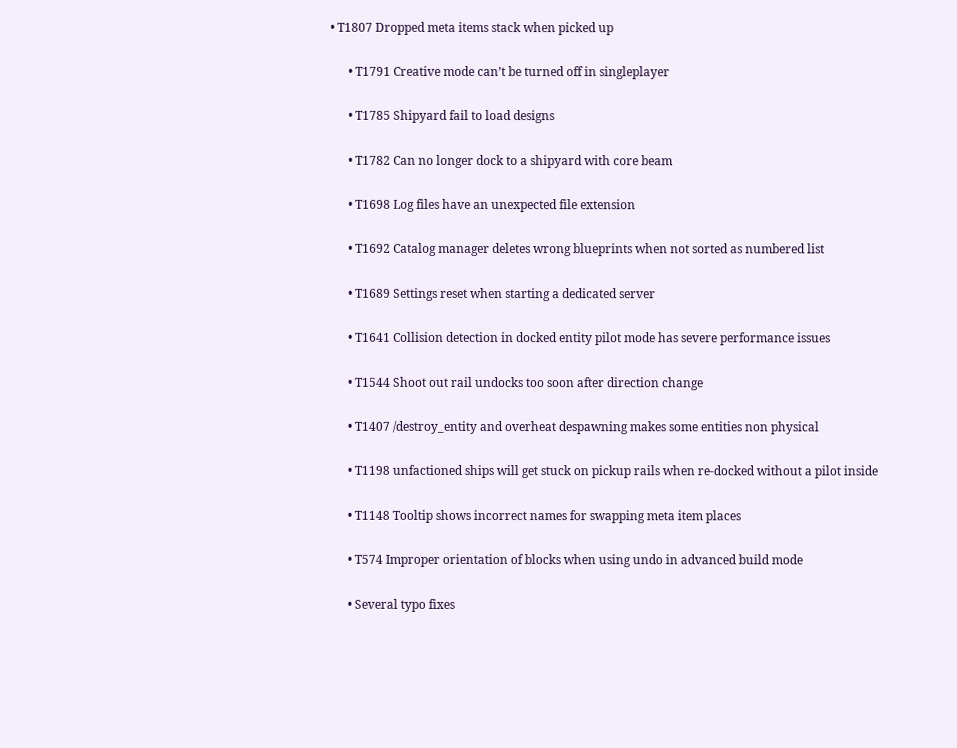• T1807 Dropped meta items stack when picked up

      • T1791 Creative mode can’t be turned off in singleplayer

      • T1785 Shipyard fail to load designs

      • T1782 Can no longer dock to a shipyard with core beam

      • T1698 Log files have an unexpected file extension

      • T1692 Catalog manager deletes wrong blueprints when not sorted as numbered list

      • T1689 Settings reset when starting a dedicated server

      • T1641 Collision detection in docked entity pilot mode has severe performance issues

      • T1544 Shoot out rail undocks too soon after direction change

      • T1407 /destroy_entity and overheat despawning makes some entities non physical

      • T1198 unfactioned ships will get stuck on pickup rails when re-docked without a pilot inside

      • T1148 Tooltip shows incorrect names for swapping meta item places

      • T574 Improper orientation of blocks when using undo in advanced build mode

      • Several typo fixes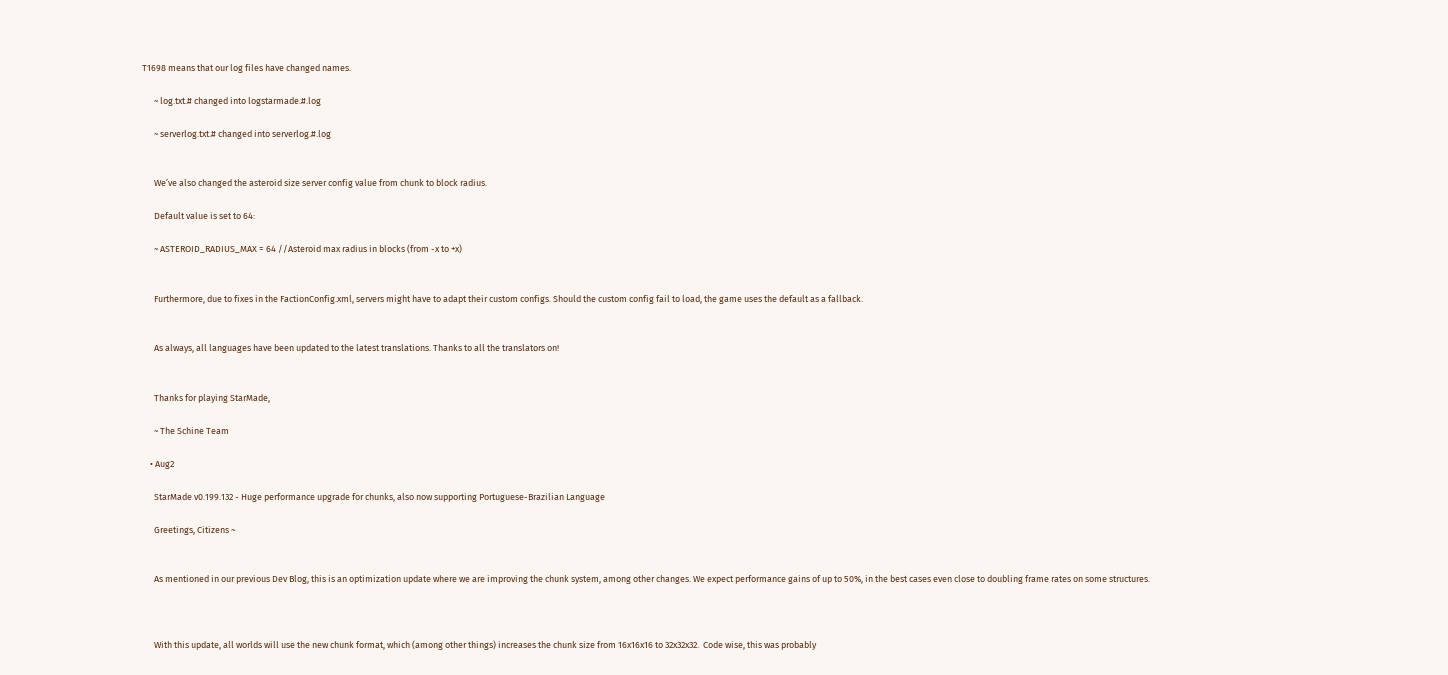T1698 means that our log files have changed names.

      ~ log.txt.# changed into logstarmade.#.log

      ~ serverlog.txt.# changed into serverlog.#.log


      We’ve also changed the asteroid size server config value from chunk to block radius.

      Default value is set to 64:

      ~ ASTEROID_RADIUS_MAX = 64 //Asteroid max radius in blocks (from -x to +x)


      Furthermore, due to fixes in the FactionConfig.xml, servers might have to adapt their custom configs. Should the custom config fail to load, the game uses the default as a fallback.


      As always, all languages have been updated to the latest translations. Thanks to all the translators on!


      Thanks for playing StarMade,

      ~ The Schine Team

    • Aug2

      StarMade v0.199.132 - Huge performance upgrade for chunks, also now supporting Portuguese-Brazilian Language

      Greetings, Citizens ~


      As mentioned in our previous Dev Blog, this is an optimization update where we are improving the chunk system, among other changes. We expect performance gains of up to 50%, in the best cases even close to doubling frame rates on some structures.



      With this update, all worlds will use the new chunk format, which (among other things) increases the chunk size from 16x16x16 to 32x32x32.  Code wise, this was probably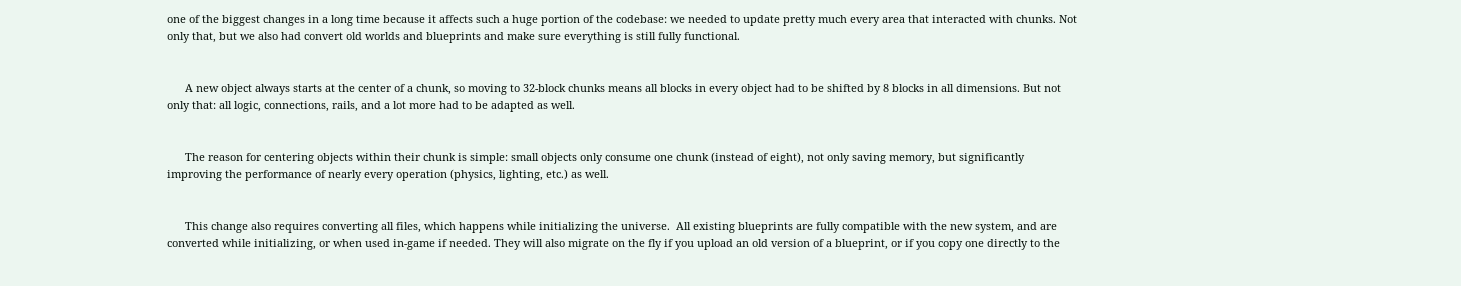one of the biggest changes in a long time because it affects such a huge portion of the codebase: we needed to update pretty much every area that interacted with chunks. Not only that, but we also had convert old worlds and blueprints and make sure everything is still fully functional.


      A new object always starts at the center of a chunk, so moving to 32-block chunks means all blocks in every object had to be shifted by 8 blocks in all dimensions. But not only that: all logic, connections, rails, and a lot more had to be adapted as well.


      The reason for centering objects within their chunk is simple: small objects only consume one chunk (instead of eight), not only saving memory, but significantly improving the performance of nearly every operation (physics, lighting, etc.) as well.


      This change also requires converting all files, which happens while initializing the universe.  All existing blueprints are fully compatible with the new system, and are converted while initializing, or when used in-game if needed. They will also migrate on the fly if you upload an old version of a blueprint, or if you copy one directly to the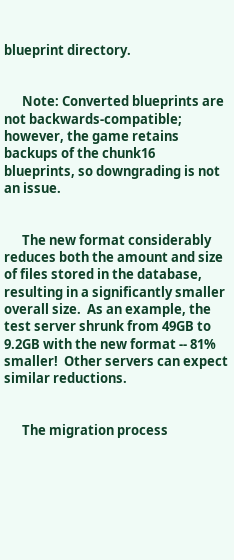blueprint directory.


      Note: Converted blueprints are not backwards-compatible; however, the game retains backups of the chunk16 blueprints, so downgrading is not an issue.


      The new format considerably reduces both the amount and size of files stored in the database, resulting in a significantly smaller overall size.  As an example, the test server shrunk from 49GB to 9.2GB with the new format -- 81% smaller!  Other servers can expect similar reductions.


      The migration process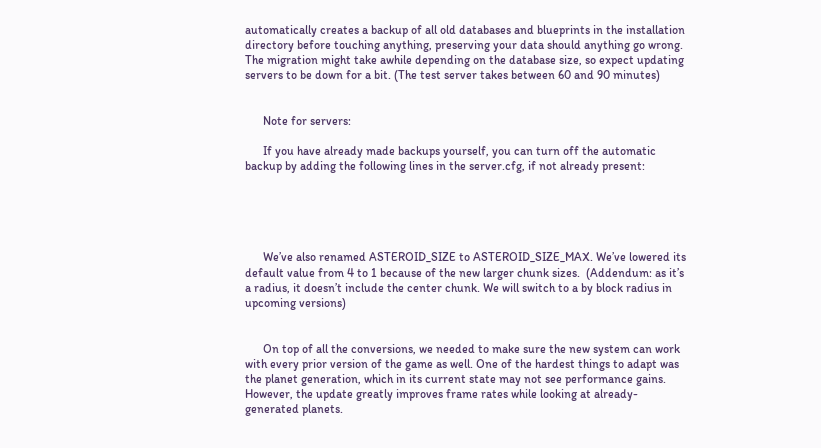automatically creates a backup of all old databases and blueprints in the installation directory before touching anything, preserving your data should anything go wrong. The migration might take awhile depending on the database size, so expect updating servers to be down for a bit. (The test server takes between 60 and 90 minutes)


      Note for servers:

      If you have already made backups yourself, you can turn off the automatic backup by adding the following lines in the server.cfg, if not already present:





      We’ve also renamed ASTEROID_SIZE to ASTEROID_SIZE_MAX. We’ve lowered its default value from 4 to 1 because of the new larger chunk sizes.  (Addendum: as it’s a radius, it doesn’t include the center chunk. We will switch to a by block radius in upcoming versions)


      On top of all the conversions, we needed to make sure the new system can work with every prior version of the game as well. One of the hardest things to adapt was the planet generation, which in its current state may not see performance gains. However, the update greatly improves frame rates while looking at already-generated planets.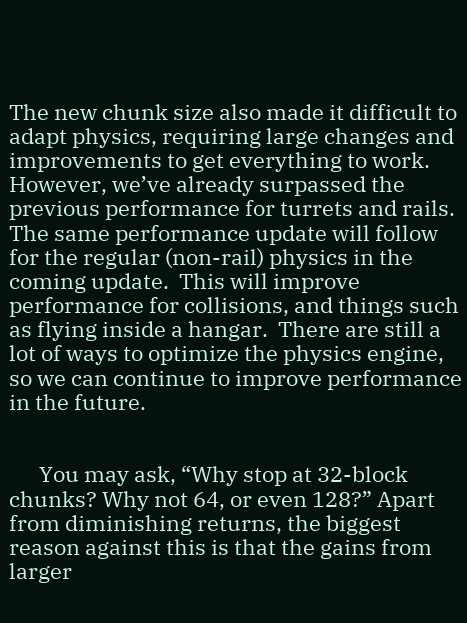The new chunk size also made it difficult to adapt physics, requiring large changes and improvements to get everything to work.  However, we’ve already surpassed the previous performance for turrets and rails. The same performance update will follow for the regular (non-rail) physics in the coming update.  This will improve performance for collisions, and things such as flying inside a hangar.  There are still a lot of ways to optimize the physics engine, so we can continue to improve performance in the future.


      You may ask, “Why stop at 32-block chunks? Why not 64, or even 128?” Apart from diminishing returns, the biggest reason against this is that the gains from larger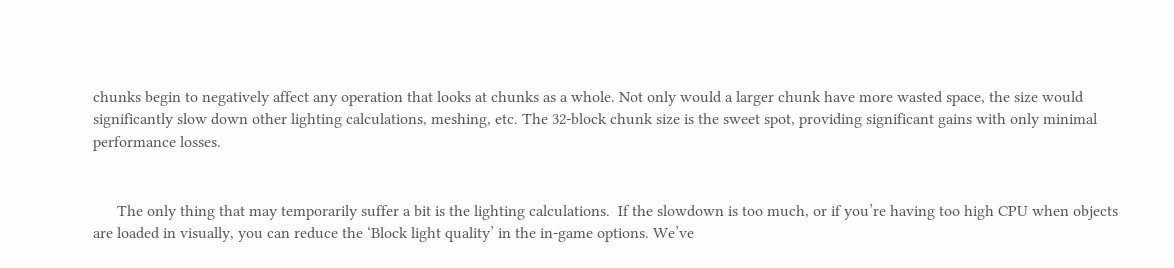chunks begin to negatively affect any operation that looks at chunks as a whole. Not only would a larger chunk have more wasted space, the size would significantly slow down other lighting calculations, meshing, etc. The 32-block chunk size is the sweet spot, providing significant gains with only minimal performance losses.


      The only thing that may temporarily suffer a bit is the lighting calculations.  If the slowdown is too much, or if you’re having too high CPU when objects are loaded in visually, you can reduce the ‘Block light quality’ in the in-game options. We’ve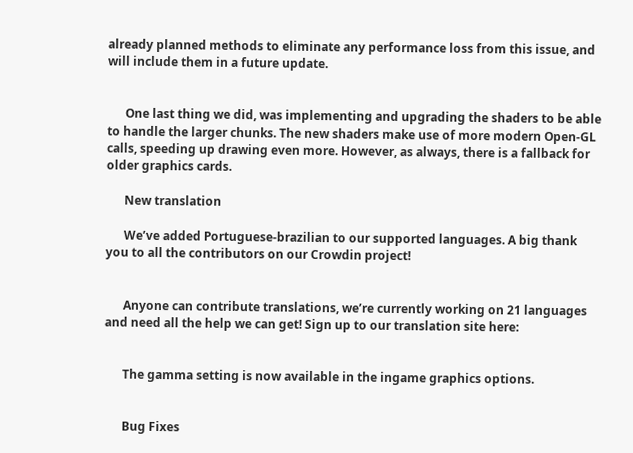already planned methods to eliminate any performance loss from this issue, and will include them in a future update.


      One last thing we did, was implementing and upgrading the shaders to be able to handle the larger chunks. The new shaders make use of more modern Open-GL calls, speeding up drawing even more. However, as always, there is a fallback for older graphics cards.

      New translation

      We’ve added Portuguese-brazilian to our supported languages. A big thank you to all the contributors on our Crowdin project!


      Anyone can contribute translations, we’re currently working on 21 languages and need all the help we can get! Sign up to our translation site here:


      The gamma setting is now available in the ingame graphics options.


      Bug Fixes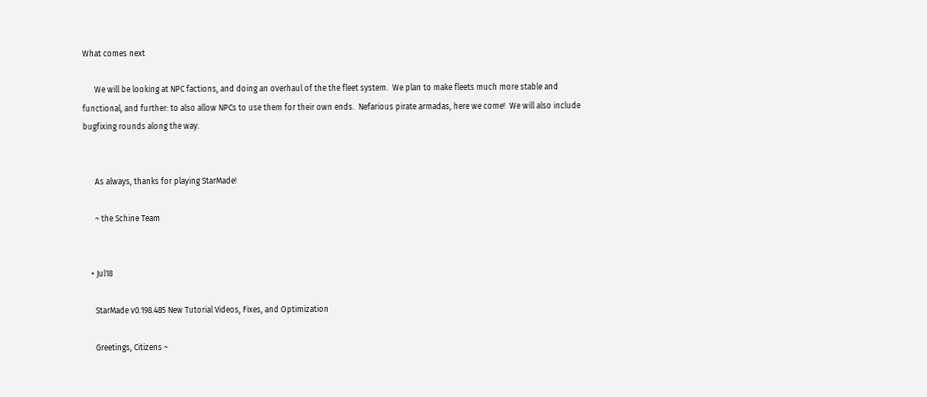What comes next

      We will be looking at NPC factions, and doing an overhaul of the the fleet system.  We plan to make fleets much more stable and functional, and further: to also allow NPCs to use them for their own ends.  Nefarious pirate armadas, here we come!  We will also include bugfixing rounds along the way.


      As always, thanks for playing StarMade!

      ~ the Schine Team


    • Jul18

      StarMade v0.198.485 New Tutorial Videos, Fixes, and Optimization

      Greetings, Citizens ~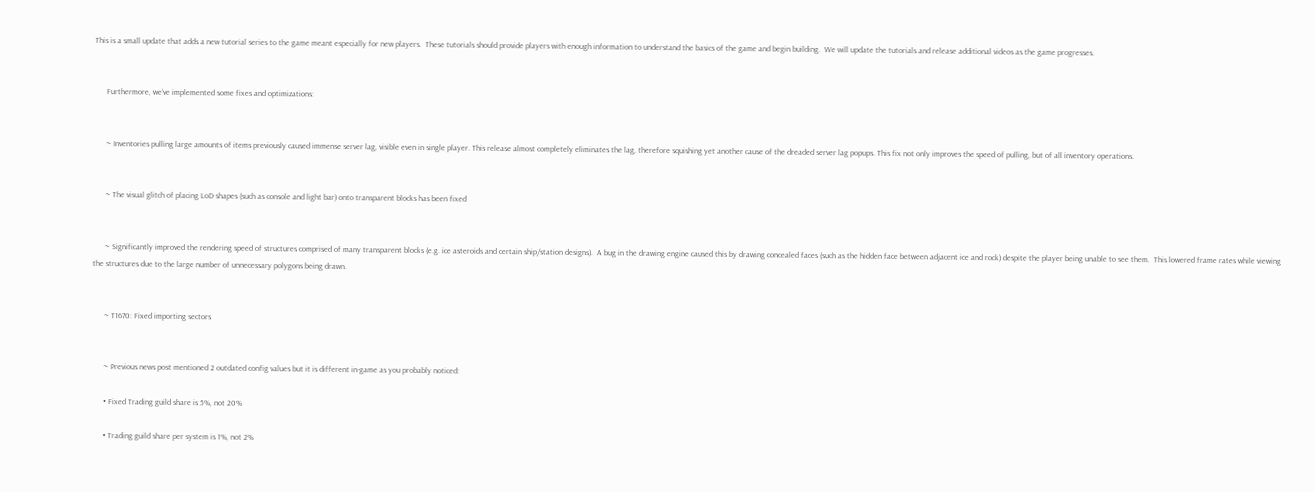This is a small update that adds a new tutorial series to the game meant especially for new players.  These tutorials should provide players with enough information to understand the basics of the game and begin building.  We will update the tutorials and release additional videos as the game progresses.


      Furthermore, we’ve implemented some fixes and optimizations:


      ~ Inventories pulling large amounts of items previously caused immense server lag, visible even in single player. This release almost completely eliminates the lag, therefore squishing yet another cause of the dreaded server lag popups. This fix not only improves the speed of pulling, but of all inventory operations.


      ~ The visual glitch of placing LoD shapes (such as console and light bar) onto transparent blocks has been fixed


      ~ Significantly improved the rendering speed of structures comprised of many transparent blocks (e.g. ice asteroids and certain ship/station designs).  A bug in the drawing engine caused this by drawing concealed faces (such as the hidden face between adjacent ice and rock) despite the player being unable to see them.  This lowered frame rates while viewing the structures due to the large number of unnecessary polygons being drawn.


      ~ T1670: Fixed importing sectors


      ~ Previous news post mentioned 2 outdated config values but it is different in-game as you probably noticed:

      • Fixed Trading guild share is 5%, not 20%

      • Trading guild share per system is 1%, not 2%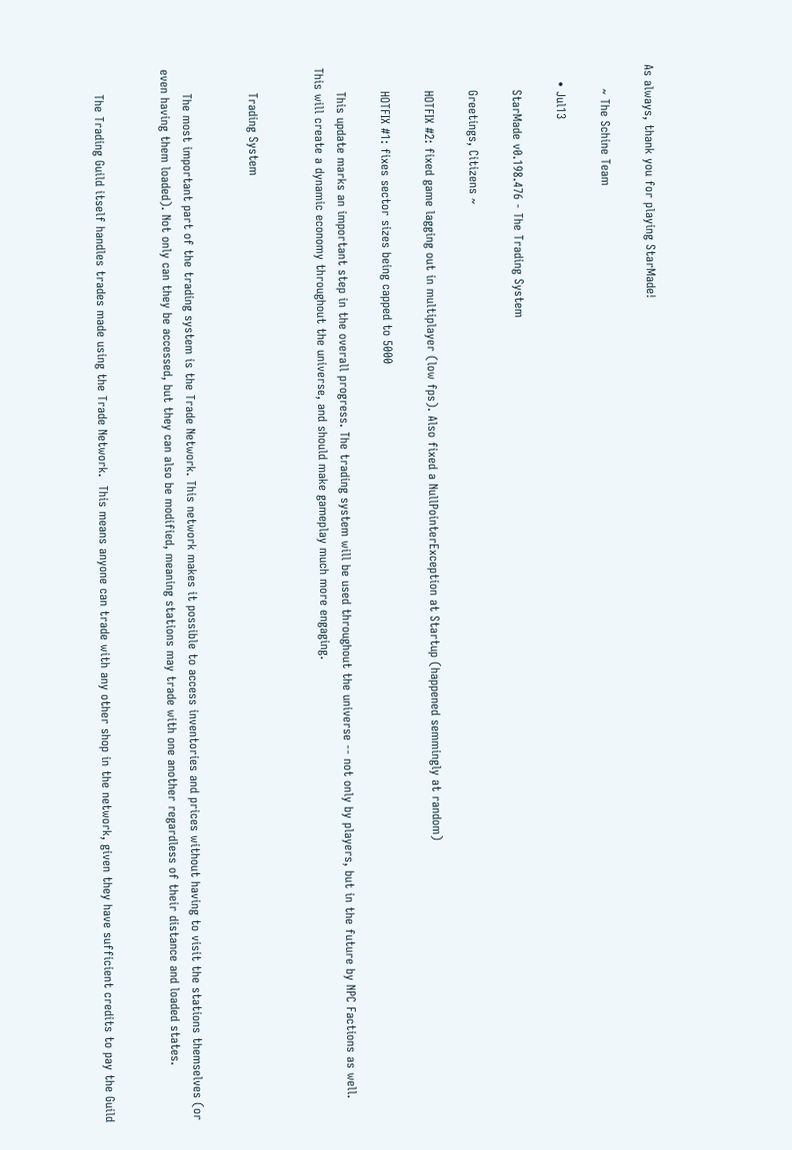As always, thank you for playing StarMade!

      ~ The Schine Team

    • Jul13

      StarMade v0.198.476 - The Trading System

      Greetings, Citizens ~

      HOTFIX #2: fixed game lagging out in multiplayer (low fps). Also fixed a NullPointerException at Startup (happened semmingly at random)

      HOTFIX #1: fixes sector sizes being capped to 5000

      This update marks an important step in the overall progress. The trading system will be used throughout the universe -- not only by players, but in the future by NPC Factions as well.  This will create a dynamic economy throughout the universe, and should make gameplay much more engaging.


      Trading System


      The most important part of the trading system is the Trade Network. This network makes it possible to access inventories and prices without having to visit the stations themselves (or even having them loaded). Not only can they be accessed, but they can also be modified, meaning stations may trade with one another regardless of their distance and loaded states.


      The Trading Guild itself handles trades made using the Trade Network.  This means anyone can trade with any other shop in the network, given they have sufficient credits to pay the Guild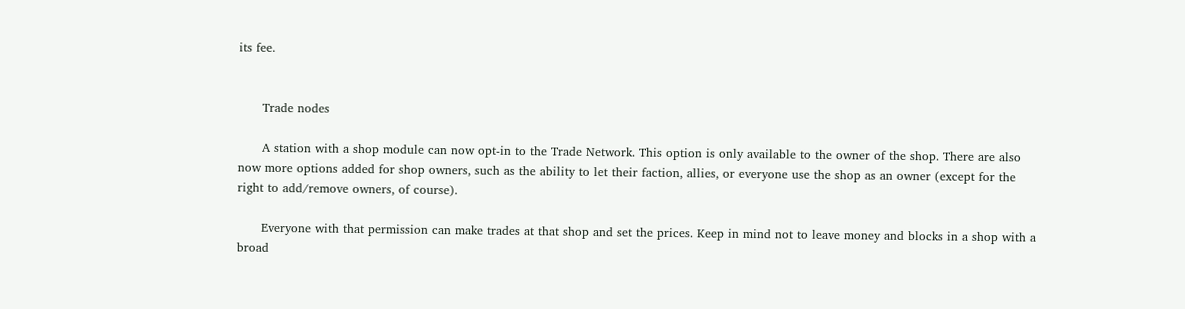its fee.


      Trade nodes

      A station with a shop module can now opt-in to the Trade Network. This option is only available to the owner of the shop. There are also now more options added for shop owners, such as the ability to let their faction, allies, or everyone use the shop as an owner (except for the right to add/remove owners, of course).

      Everyone with that permission can make trades at that shop and set the prices. Keep in mind not to leave money and blocks in a shop with a broad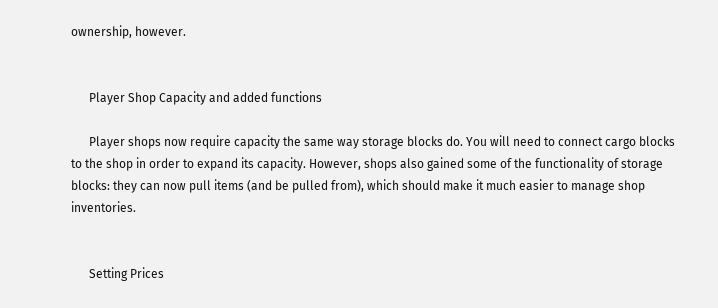ownership, however.


      Player Shop Capacity and added functions

      Player shops now require capacity the same way storage blocks do. You will need to connect cargo blocks to the shop in order to expand its capacity. However, shops also gained some of the functionality of storage blocks: they can now pull items (and be pulled from), which should make it much easier to manage shop inventories.


      Setting Prices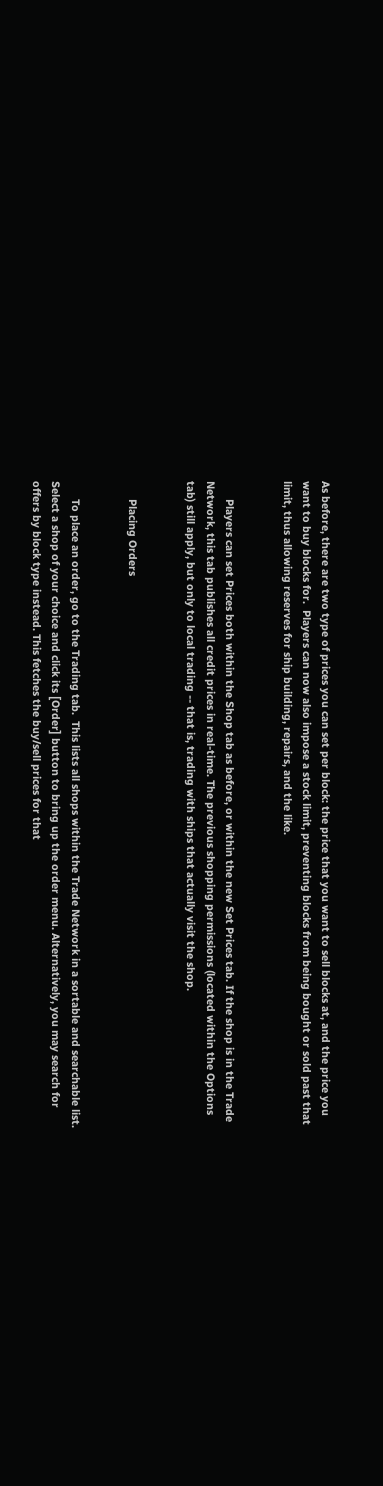As before, there are two type of prices you can set per block: the price that you want to sell blocks at, and the price you want to buy blocks for.  Players can now also impose a stock limit, preventing blocks from being bought or sold past that limit, thus allowing reserves for ship building, repairs, and the like.


      Players can set Prices both within the Shop tab as before, or within the new Set Prices tab. If the shop is in the Trade Network, this tab publishes all credit prices in real-time. The previous shopping permissions (located within the Options tab) still apply, but only to local trading -- that is, trading with ships that actually visit the shop.


      Placing Orders


      To place an order, go to the Trading tab.  This lists all shops within the Trade Network in a sortable and searchable list. Select a shop of your choice and click its [Order] button to bring up the order menu. Alternatively, you may search for offers by block type instead. This fetches the buy/sell prices for that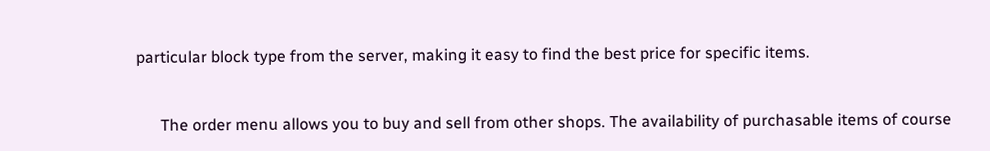particular block type from the server, making it easy to find the best price for specific items.


      The order menu allows you to buy and sell from other shops. The availability of purchasable items of course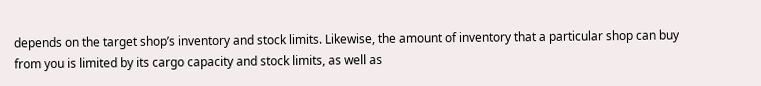depends on the target shop’s inventory and stock limits. Likewise, the amount of inventory that a particular shop can buy from you is limited by its cargo capacity and stock limits, as well as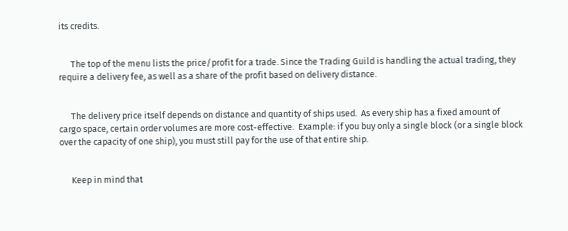its credits.


      The top of the menu lists the price/profit for a trade. Since the Trading Guild is handling the actual trading, they require a delivery fee, as well as a share of the profit based on delivery distance.


      The delivery price itself depends on distance and quantity of ships used.  As every ship has a fixed amount of cargo space, certain order volumes are more cost-effective.  Example: if you buy only a single block (or a single block over the capacity of one ship), you must still pay for the use of that entire ship.


      Keep in mind that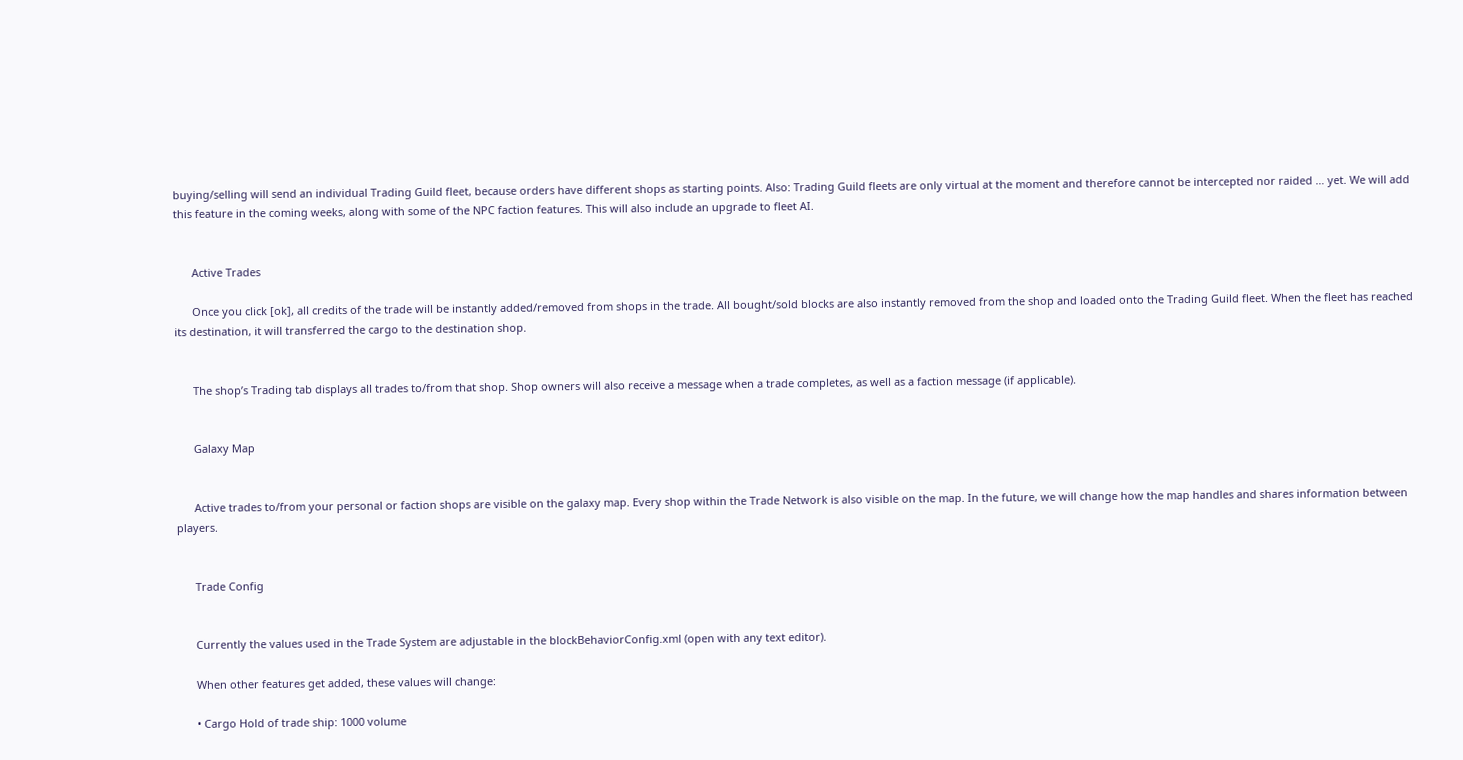buying/selling will send an individual Trading Guild fleet, because orders have different shops as starting points. Also: Trading Guild fleets are only virtual at the moment and therefore cannot be intercepted nor raided … yet. We will add this feature in the coming weeks, along with some of the NPC faction features. This will also include an upgrade to fleet AI.


      Active Trades

      Once you click [ok], all credits of the trade will be instantly added/removed from shops in the trade. All bought/sold blocks are also instantly removed from the shop and loaded onto the Trading Guild fleet. When the fleet has reached its destination, it will transferred the cargo to the destination shop.


      The shop’s Trading tab displays all trades to/from that shop. Shop owners will also receive a message when a trade completes, as well as a faction message (if applicable).


      Galaxy Map


      Active trades to/from your personal or faction shops are visible on the galaxy map. Every shop within the Trade Network is also visible on the map. In the future, we will change how the map handles and shares information between players.


      Trade Config


      Currently the values used in the Trade System are adjustable in the blockBehaviorConfig.xml (open with any text editor).

      When other features get added, these values will change:

      • Cargo Hold of trade ship: 1000 volume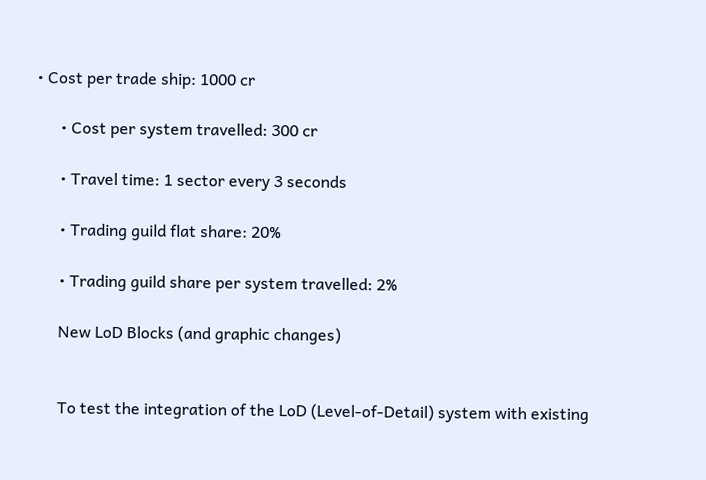• Cost per trade ship: 1000 cr

      • Cost per system travelled: 300 cr

      • Travel time: 1 sector every 3 seconds

      • Trading guild flat share: 20%

      • Trading guild share per system travelled: 2%

      New LoD Blocks (and graphic changes)


      To test the integration of the LoD (Level-of-Detail) system with existing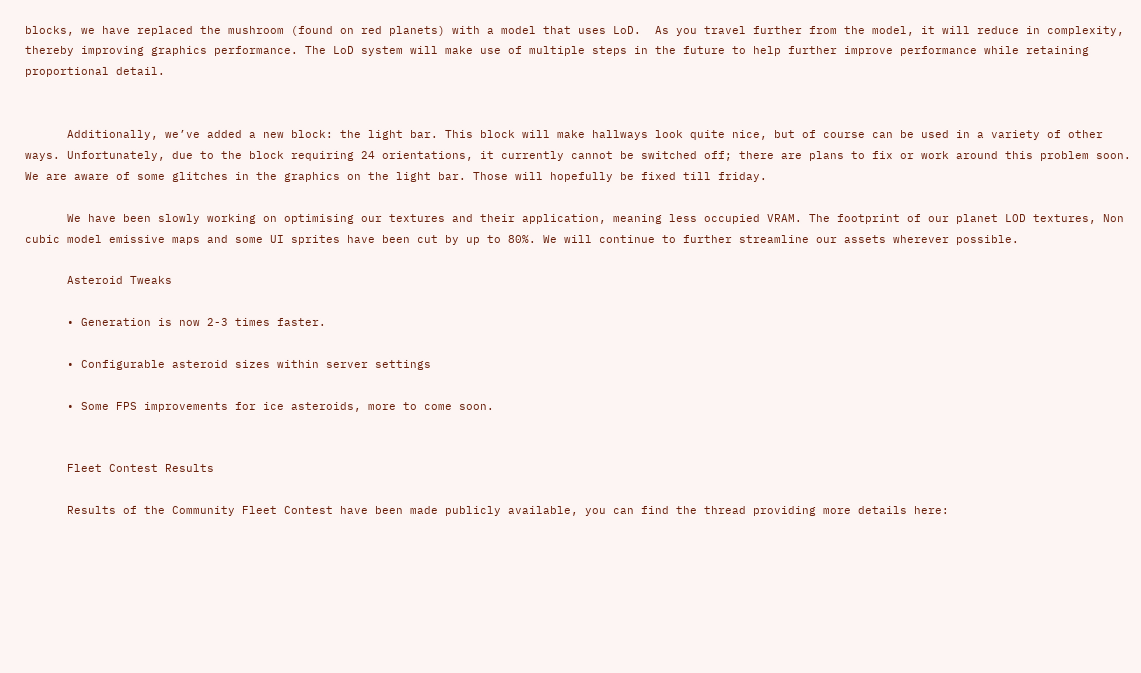blocks, we have replaced the mushroom (found on red planets) with a model that uses LoD.  As you travel further from the model, it will reduce in complexity, thereby improving graphics performance. The LoD system will make use of multiple steps in the future to help further improve performance while retaining proportional detail.


      Additionally, we’ve added a new block: the light bar. This block will make hallways look quite nice, but of course can be used in a variety of other ways. Unfortunately, due to the block requiring 24 orientations, it currently cannot be switched off; there are plans to fix or work around this problem soon. We are aware of some glitches in the graphics on the light bar. Those will hopefully be fixed till friday.

      We have been slowly working on optimising our textures and their application, meaning less occupied VRAM. The footprint of our planet LOD textures, Non cubic model emissive maps and some UI sprites have been cut by up to 80%. We will continue to further streamline our assets wherever possible.

      Asteroid Tweaks

      • Generation is now 2-3 times faster.

      • Configurable asteroid sizes within server settings

      • Some FPS improvements for ice asteroids, more to come soon.


      Fleet Contest Results

      Results of the Community Fleet Contest have been made publicly available, you can find the thread providing more details here: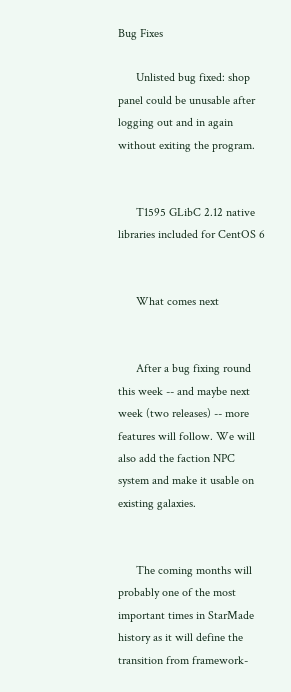Bug Fixes

      Unlisted bug fixed: shop panel could be unusable after logging out and in again without exiting the program.


      T1595 GLibC 2.12 native libraries included for CentOS 6


      What comes next


      After a bug fixing round this week -- and maybe next week (two releases) -- more features will follow. We will also add the faction NPC system and make it usable on existing galaxies.


      The coming months will probably one of the most important times in StarMade history as it will define the transition from framework-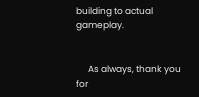building to actual gameplay.


      As always, thank you for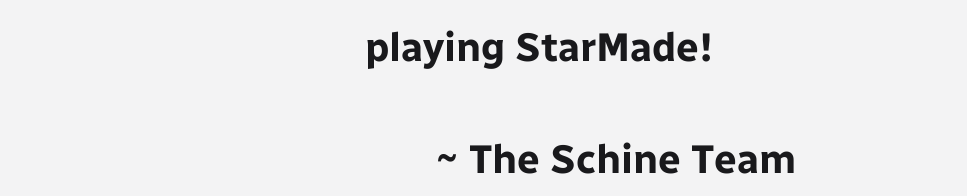playing StarMade!

       ~ The Schine Team